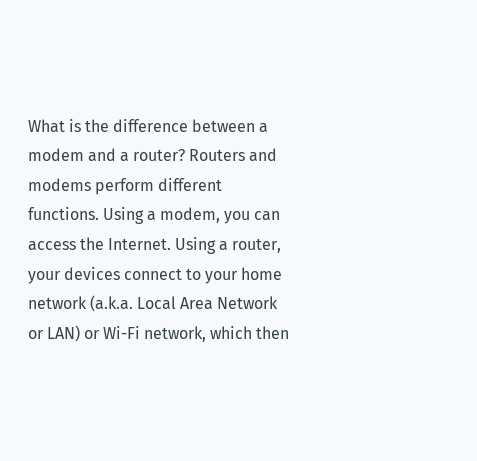What is the difference between a modem and a router? Routers and modems perform different functions. Using a modem, you can access the Internet. Using a router, your devices connect to your home network (a.k.a. Local Area Network or LAN) or Wi-Fi network, which then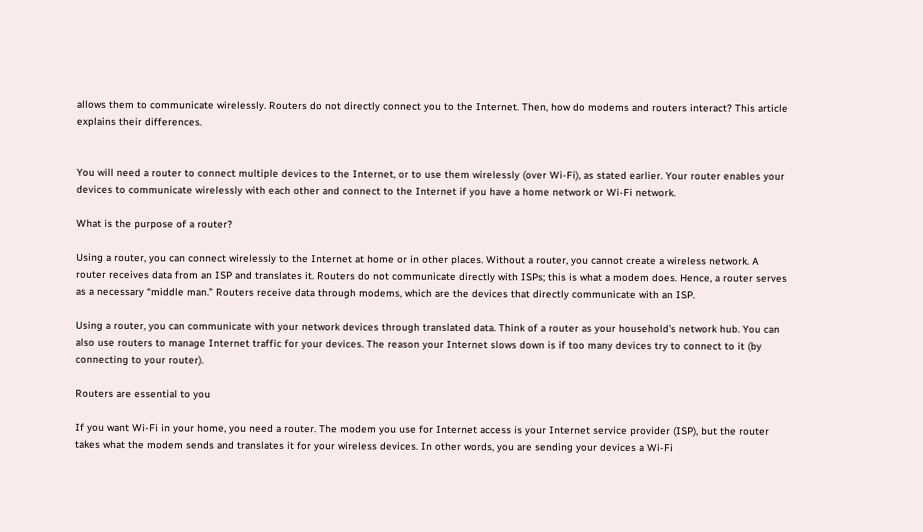allows them to communicate wirelessly. Routers do not directly connect you to the Internet. Then, how do modems and routers interact? This article explains their differences.


You will need a router to connect multiple devices to the Internet, or to use them wirelessly (over Wi-Fi), as stated earlier. Your router enables your devices to communicate wirelessly with each other and connect to the Internet if you have a home network or Wi-Fi network.

What is the purpose of a router?

Using a router, you can connect wirelessly to the Internet at home or in other places. Without a router, you cannot create a wireless network. A router receives data from an ISP and translates it. Routers do not communicate directly with ISPs; this is what a modem does. Hence, a router serves as a necessary “middle man.” Routers receive data through modems, which are the devices that directly communicate with an ISP.

Using a router, you can communicate with your network devices through translated data. Think of a router as your household’s network hub. You can also use routers to manage Internet traffic for your devices. The reason your Internet slows down is if too many devices try to connect to it (by connecting to your router).

Routers are essential to you

If you want Wi-Fi in your home, you need a router. The modem you use for Internet access is your Internet service provider (ISP), but the router takes what the modem sends and translates it for your wireless devices. In other words, you are sending your devices a Wi-Fi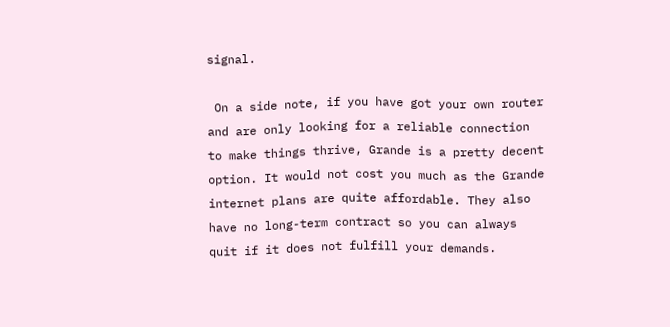signal.

 On a side note, if you have got your own router and are only looking for a reliable connection to make things thrive, Grande is a pretty decent option. It would not cost you much as the Grande internet plans are quite affordable. They also have no long-term contract so you can always quit if it does not fulfill your demands.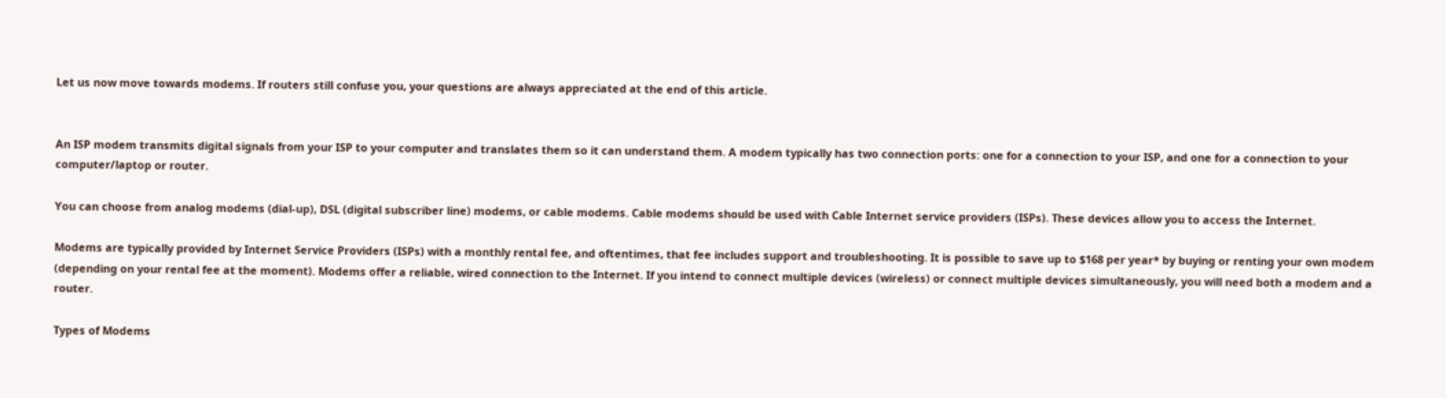Let us now move towards modems. If routers still confuse you, your questions are always appreciated at the end of this article.


An ISP modem transmits digital signals from your ISP to your computer and translates them so it can understand them. A modem typically has two connection ports: one for a connection to your ISP, and one for a connection to your computer/laptop or router.

You can choose from analog modems (dial-up), DSL (digital subscriber line) modems, or cable modems. Cable modems should be used with Cable Internet service providers (ISPs). These devices allow you to access the Internet.

Modems are typically provided by Internet Service Providers (ISPs) with a monthly rental fee, and oftentimes, that fee includes support and troubleshooting. It is possible to save up to $168 per year* by buying or renting your own modem (depending on your rental fee at the moment). Modems offer a reliable, wired connection to the Internet. If you intend to connect multiple devices (wireless) or connect multiple devices simultaneously, you will need both a modem and a router.

Types of Modems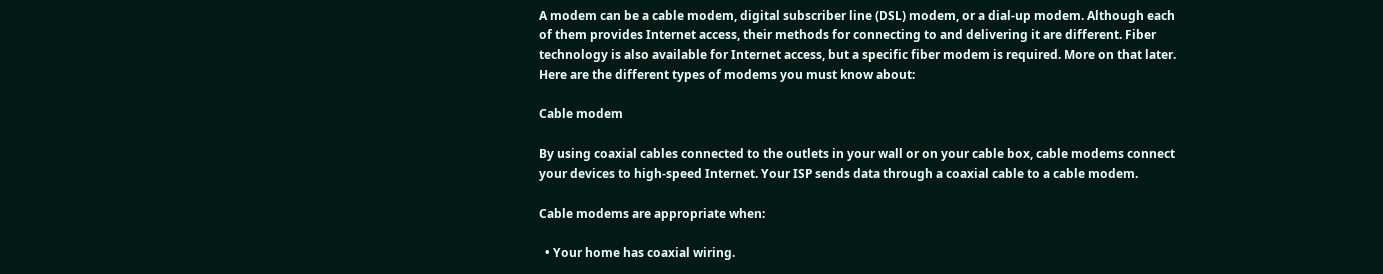A modem can be a cable modem, digital subscriber line (DSL) modem, or a dial-up modem. Although each of them provides Internet access, their methods for connecting to and delivering it are different. Fiber technology is also available for Internet access, but a specific fiber modem is required. More on that later. Here are the different types of modems you must know about:

Cable modem

By using coaxial cables connected to the outlets in your wall or on your cable box, cable modems connect your devices to high-speed Internet. Your ISP sends data through a coaxial cable to a cable modem.

Cable modems are appropriate when:

  • Your home has coaxial wiring.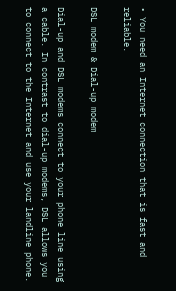• You need an Internet connection that is fast and reliable.

DSL modem & Dial-up modem

Dial-up and DSL modems connect to your phone line using a cable. In contrast to dial-up modems, DSL allows you to connect to the Internet and use your landline phone.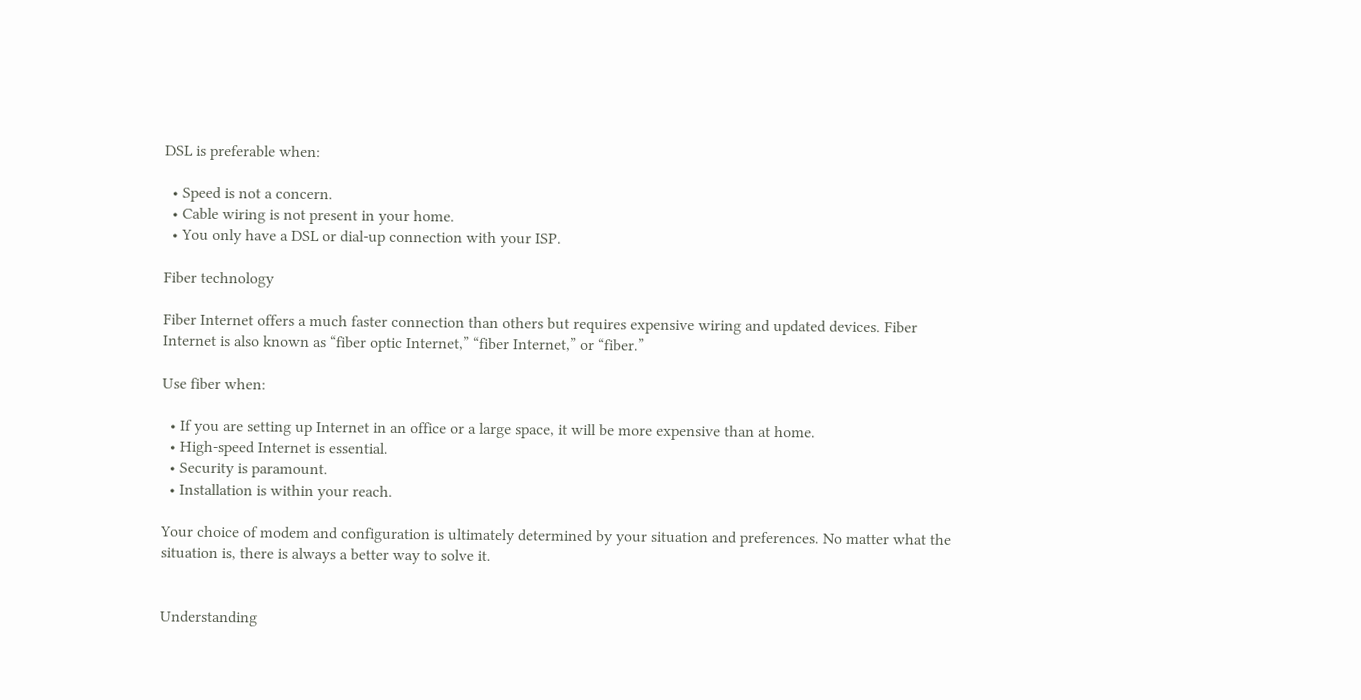DSL is preferable when:

  • Speed is not a concern.
  • Cable wiring is not present in your home.
  • You only have a DSL or dial-up connection with your ISP.

Fiber technology

Fiber Internet offers a much faster connection than others but requires expensive wiring and updated devices. Fiber Internet is also known as “fiber optic Internet,” “fiber Internet,” or “fiber.”

Use fiber when:

  • If you are setting up Internet in an office or a large space, it will be more expensive than at home.
  • High-speed Internet is essential.
  • Security is paramount.
  • Installation is within your reach.

Your choice of modem and configuration is ultimately determined by your situation and preferences. No matter what the situation is, there is always a better way to solve it.


Understanding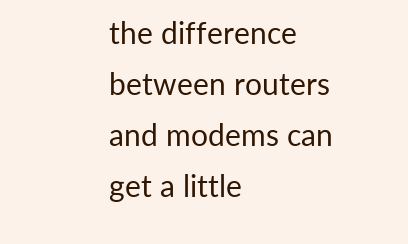the difference between routers and modems can get a little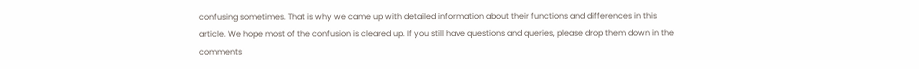confusing sometimes. That is why we came up with detailed information about their functions and differences in this article. We hope most of the confusion is cleared up. If you still have questions and queries, please drop them down in the comments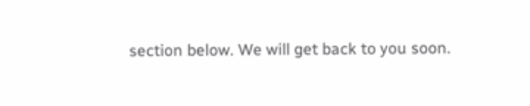section below. We will get back to you soon.